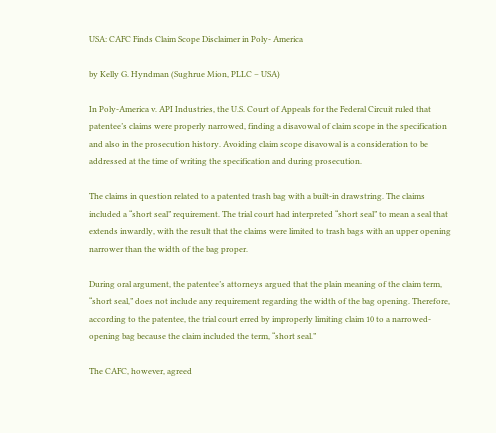USA: CAFC Finds Claim Scope Disclaimer in Poly- America

by Kelly G. Hyndman (Sughrue Mion, PLLC – USA)

In Poly-America v. API Industries, the U.S. Court of Appeals for the Federal Circuit ruled that patentee’s claims were properly narrowed, finding a disavowal of claim scope in the specification and also in the prosecution history. Avoiding claim scope disavowal is a consideration to be addressed at the time of writing the specification and during prosecution.

The claims in question related to a patented trash bag with a built-in drawstring. The claims included a “short seal” requirement. The trial court had interpreted “short seal” to mean a seal that extends inwardly, with the result that the claims were limited to trash bags with an upper opening narrower than the width of the bag proper.

During oral argument, the patentee’s attorneys argued that the plain meaning of the claim term, “short seal,” does not include any requirement regarding the width of the bag opening. Therefore, according to the patentee, the trial court erred by improperly limiting claim 10 to a narrowed-opening bag because the claim included the term, “short seal.”

The CAFC, however, agreed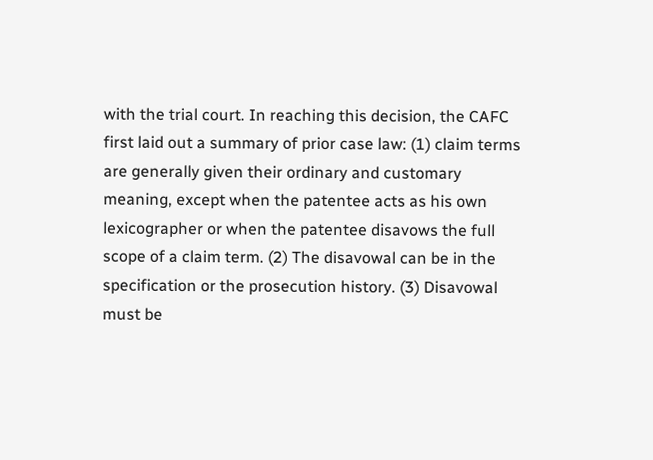with the trial court. In reaching this decision, the CAFC first laid out a summary of prior case law: (1) claim terms are generally given their ordinary and customary meaning, except when the patentee acts as his own lexicographer or when the patentee disavows the full scope of a claim term. (2) The disavowal can be in the specification or the prosecution history. (3) Disavowal must be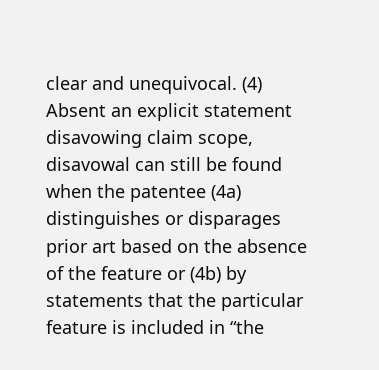clear and unequivocal. (4) Absent an explicit statement disavowing claim scope, disavowal can still be found when the patentee (4a) distinguishes or disparages prior art based on the absence of the feature or (4b) by statements that the particular feature is included in “the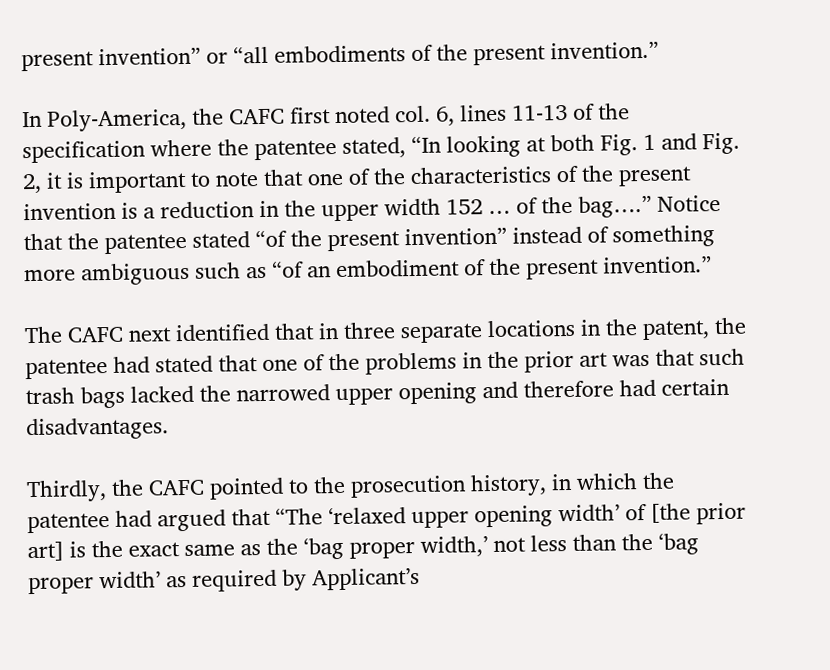present invention” or “all embodiments of the present invention.”

In Poly-America, the CAFC first noted col. 6, lines 11-13 of the specification where the patentee stated, “In looking at both Fig. 1 and Fig. 2, it is important to note that one of the characteristics of the present invention is a reduction in the upper width 152 … of the bag….” Notice that the patentee stated “of the present invention” instead of something more ambiguous such as “of an embodiment of the present invention.”

The CAFC next identified that in three separate locations in the patent, the patentee had stated that one of the problems in the prior art was that such trash bags lacked the narrowed upper opening and therefore had certain disadvantages.

Thirdly, the CAFC pointed to the prosecution history, in which the patentee had argued that “The ‘relaxed upper opening width’ of [the prior art] is the exact same as the ‘bag proper width,’ not less than the ‘bag proper width’ as required by Applicant’s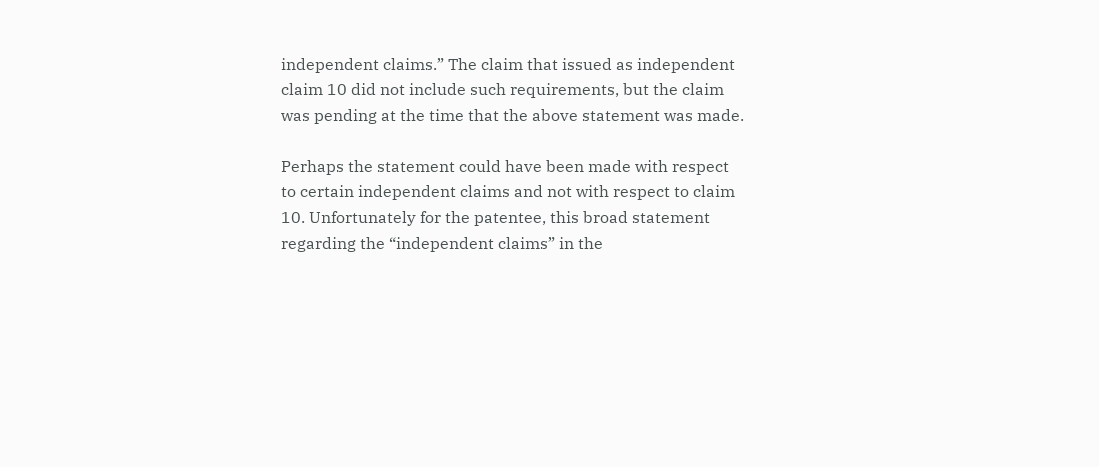independent claims.” The claim that issued as independent claim 10 did not include such requirements, but the claim was pending at the time that the above statement was made.

Perhaps the statement could have been made with respect to certain independent claims and not with respect to claim 10. Unfortunately for the patentee, this broad statement regarding the “independent claims” in the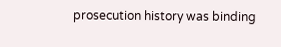prosecution history was binding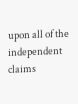upon all of the independent claims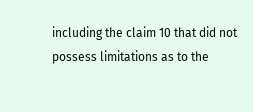including the claim 10 that did not possess limitations as to the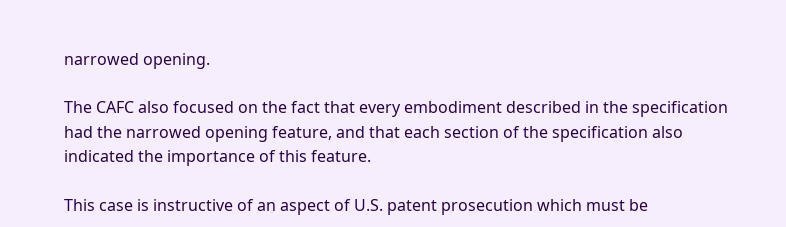narrowed opening.

The CAFC also focused on the fact that every embodiment described in the specification had the narrowed opening feature, and that each section of the specification also indicated the importance of this feature.

This case is instructive of an aspect of U.S. patent prosecution which must be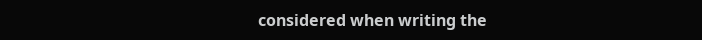considered when writing the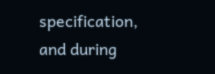specification, and during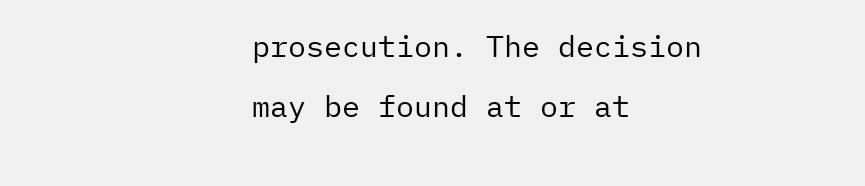prosecution. The decision may be found at or at